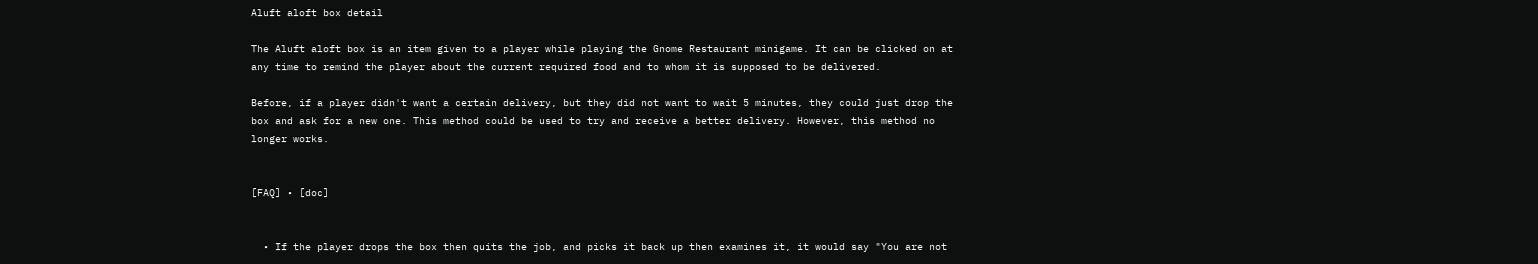Aluft aloft box detail

The Aluft aloft box is an item given to a player while playing the Gnome Restaurant minigame. It can be clicked on at any time to remind the player about the current required food and to whom it is supposed to be delivered.

Before, if a player didn't want a certain delivery, but they did not want to wait 5 minutes, they could just drop the box and ask for a new one. This method could be used to try and receive a better delivery. However, this method no longer works.


[FAQ] • [doc]


  • If the player drops the box then quits the job, and picks it back up then examines it, it would say "You are not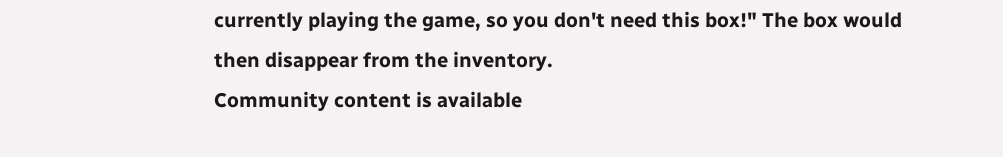currently playing the game, so you don't need this box!" The box would then disappear from the inventory.
Community content is available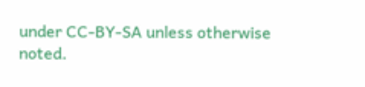under CC-BY-SA unless otherwise noted.